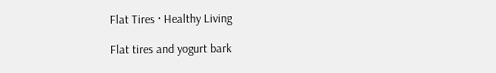Flat Tires · Healthy Living

Flat tires and yogurt bark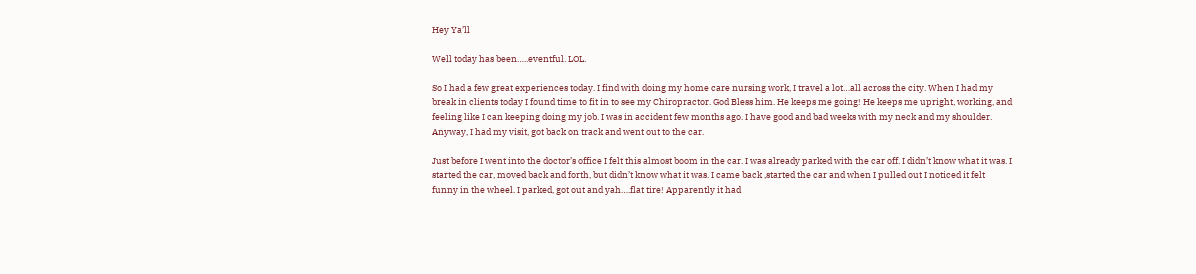Hey Ya’ll

Well today has been…..eventful. LOL.

So I had a few great experiences today. I find with doing my home care nursing work, I travel a lot…all across the city. When I had my break in clients today I found time to fit in to see my Chiropractor. God Bless him. He keeps me going! He keeps me upright, working, and feeling like I can keeping doing my job. I was in accident few months ago. I have good and bad weeks with my neck and my shoulder. Anyway, I had my visit, got back on track and went out to the car.

Just before I went into the doctor’s office I felt this almost boom in the car. I was already parked with the car off. I didn’t know what it was. I started the car, moved back and forth, but didn’t know what it was. I came back ,started the car and when I pulled out I noticed it felt funny in the wheel. I parked, got out and yah….flat tire! Apparently it had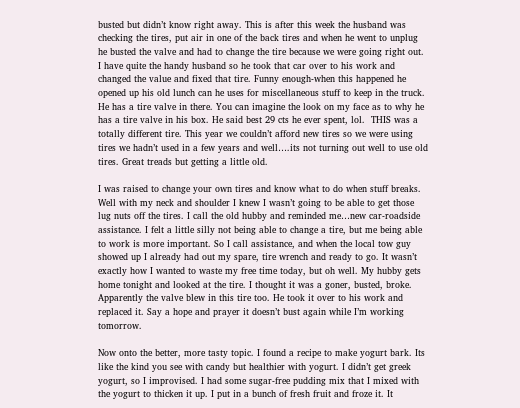busted but didn’t know right away. This is after this week the husband was checking the tires, put air in one of the back tires and when he went to unplug he busted the valve and had to change the tire because we were going right out. I have quite the handy husband so he took that car over to his work and changed the value and fixed that tire. Funny enough-when this happened he opened up his old lunch can he uses for miscellaneous stuff to keep in the truck. He has a tire valve in there. You can imagine the look on my face as to why he has a tire valve in his box. He said best 29 cts he ever spent, lol.  THIS was a totally different tire. This year we couldn’t afford new tires so we were using tires we hadn’t used in a few years and well….its not turning out well to use old tires. Great treads but getting a little old.

I was raised to change your own tires and know what to do when stuff breaks. Well with my neck and shoulder I knew I wasn’t going to be able to get those lug nuts off the tires. I call the old hubby and reminded me…new car-roadside assistance. I felt a little silly not being able to change a tire, but me being able to work is more important. So I call assistance, and when the local tow guy showed up I already had out my spare, tire wrench and ready to go. It wasn’t exactly how I wanted to waste my free time today, but oh well. My hubby gets home tonight and looked at the tire. I thought it was a goner, busted, broke. Apparently the valve blew in this tire too. He took it over to his work and replaced it. Say a hope and prayer it doesn’t bust again while I’m working tomorrow.

Now onto the better, more tasty topic. I found a recipe to make yogurt bark. Its like the kind you see with candy but healthier with yogurt. I didn’t get greek yogurt, so I improvised. I had some sugar-free pudding mix that I mixed with the yogurt to thicken it up. I put in a bunch of fresh fruit and froze it. It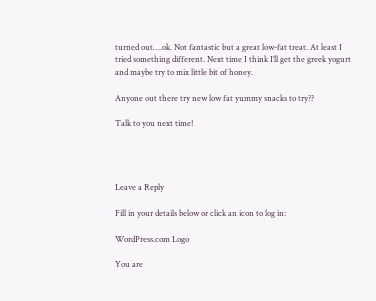turned out….ok. Not fantastic but a great low-fat treat. At least I tried something different. Next time I think I’ll get the greek yogurt and maybe try to mix little bit of honey.

Anyone out there try new low fat yummy snacks to try??

Talk to you next time!




Leave a Reply

Fill in your details below or click an icon to log in:

WordPress.com Logo

You are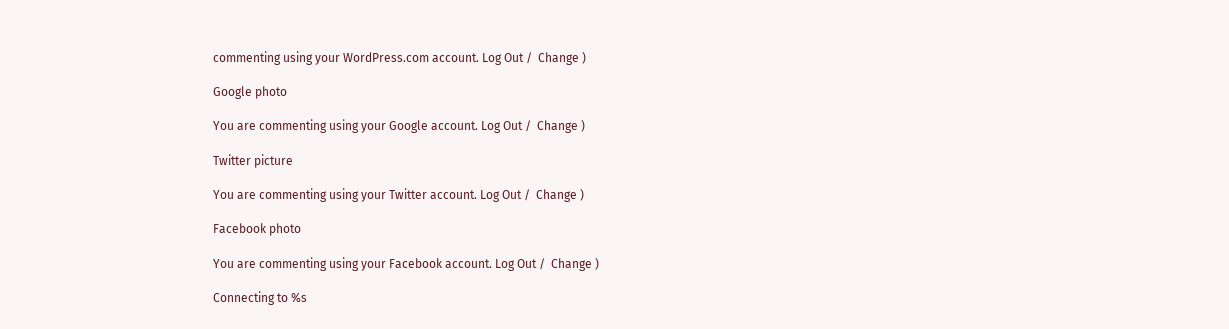commenting using your WordPress.com account. Log Out /  Change )

Google photo

You are commenting using your Google account. Log Out /  Change )

Twitter picture

You are commenting using your Twitter account. Log Out /  Change )

Facebook photo

You are commenting using your Facebook account. Log Out /  Change )

Connecting to %s